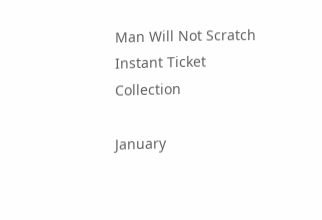Man Will Not Scratch Instant Ticket Collection

January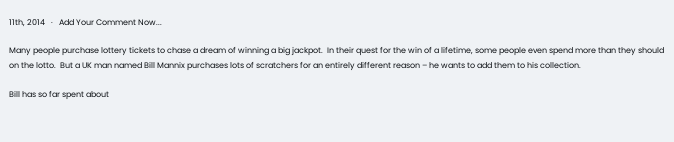11th, 2014   ·   Add Your Comment Now...

Many people purchase lottery tickets to chase a dream of winning a big jackpot.  In their quest for the win of a lifetime, some people even spend more than they should on the lotto.  But a UK man named Bill Mannix purchases lots of scratchers for an entirely different reason – he wants to add them to his collection.

Bill has so far spent about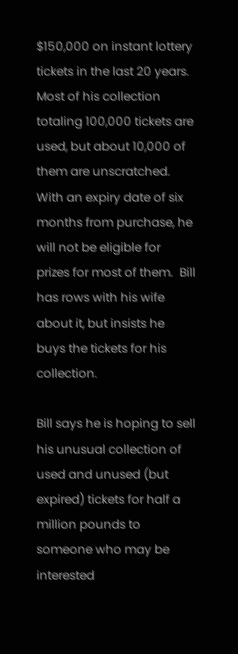$150,000 on instant lottery tickets in the last 20 years.  Most of his collection totaling 100,000 tickets are used, but about 10,000 of them are unscratched.  With an expiry date of six months from purchase, he will not be eligible for prizes for most of them.  Bill has rows with his wife about it, but insists he buys the tickets for his collection.

Bill says he is hoping to sell his unusual collection of used and unused (but expired) tickets for half a million pounds to someone who may be interested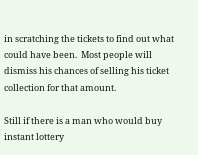in scratching the tickets to find out what could have been.  Most people will dismiss his chances of selling his ticket collection for that amount.

Still if there is a man who would buy instant lottery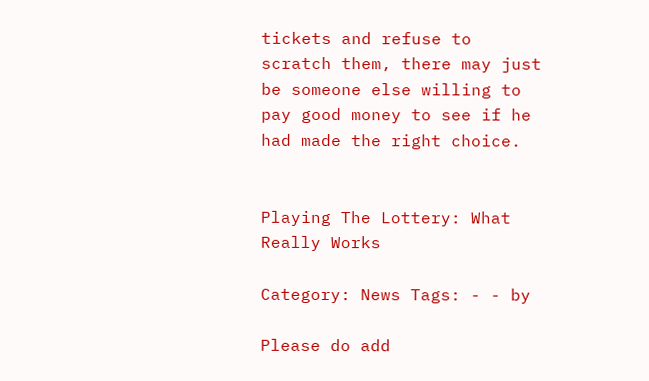tickets and refuse to scratch them, there may just be someone else willing to pay good money to see if he had made the right choice.


Playing The Lottery: What Really Works

Category: News Tags: - - by

Please do add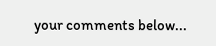your comments below...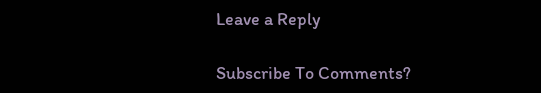Leave a Reply

Subscribe To Comments?